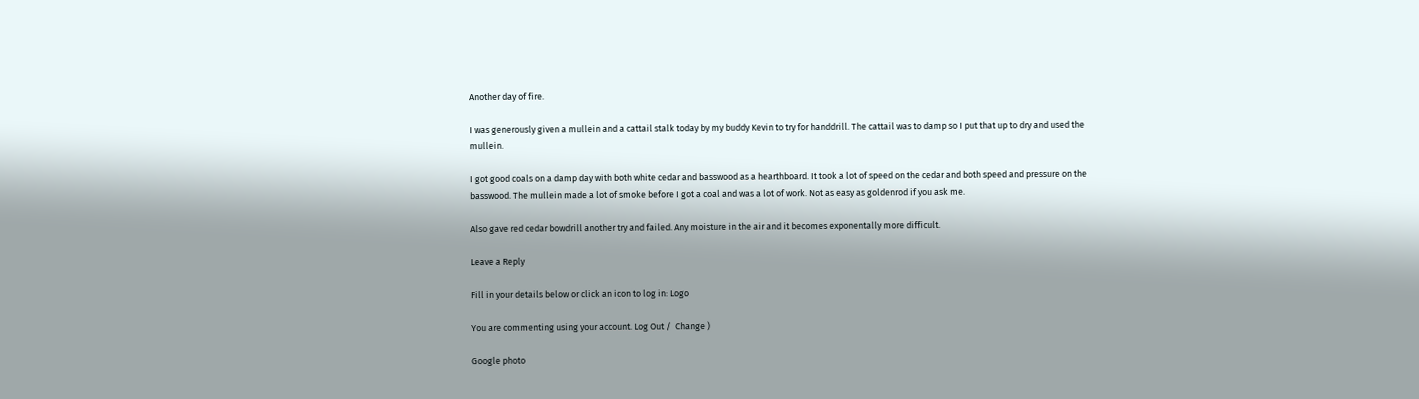Another day of fire.

I was generously given a mullein and a cattail stalk today by my buddy Kevin to try for handdrill. The cattail was to damp so I put that up to dry and used the mullein.

I got good coals on a damp day with both white cedar and basswood as a hearthboard. It took a lot of speed on the cedar and both speed and pressure on the basswood. The mullein made a lot of smoke before I got a coal and was a lot of work. Not as easy as goldenrod if you ask me.

Also gave red cedar bowdrill another try and failed. Any moisture in the air and it becomes exponentally more difficult.

Leave a Reply

Fill in your details below or click an icon to log in: Logo

You are commenting using your account. Log Out /  Change )

Google photo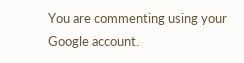You are commenting using your Google account.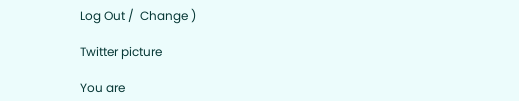Log Out /  Change )

Twitter picture

You are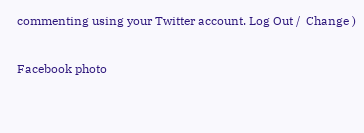commenting using your Twitter account. Log Out /  Change )

Facebook photo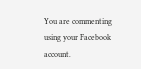You are commenting using your Facebook account.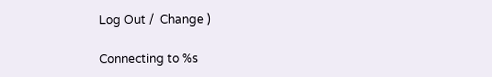Log Out /  Change )

Connecting to %s